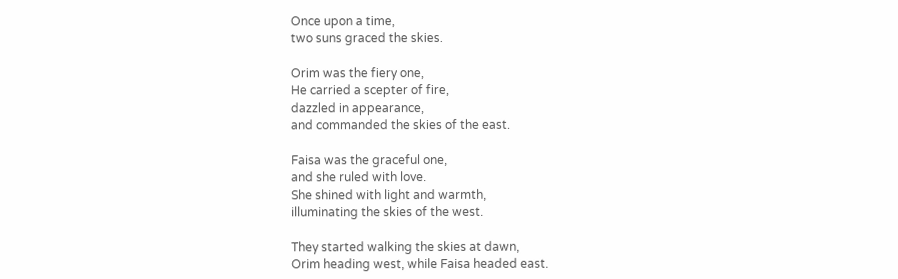Once upon a time,
two suns graced the skies.

Orim was the fiery one,
He carried a scepter of fire,
dazzled in appearance,
and commanded the skies of the east.

Faisa was the graceful one,
and she ruled with love.
She shined with light and warmth,
illuminating the skies of the west.

They started walking the skies at dawn,
Orim heading west, while Faisa headed east.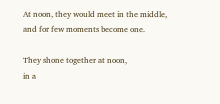At noon, they would meet in the middle,
and for few moments become one.

They shone together at noon,
in a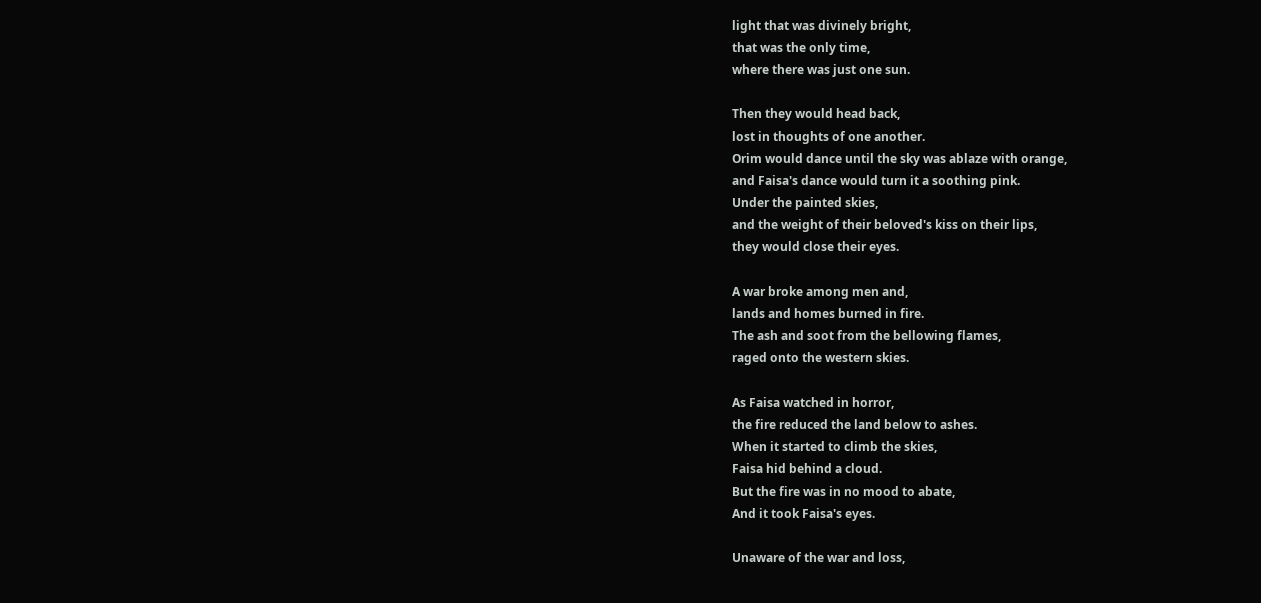light that was divinely bright,
that was the only time,
where there was just one sun.

Then they would head back,
lost in thoughts of one another.
Orim would dance until the sky was ablaze with orange,
and Faisa's dance would turn it a soothing pink.
Under the painted skies,
and the weight of their beloved's kiss on their lips,
they would close their eyes.

A war broke among men and,
lands and homes burned in fire.
The ash and soot from the bellowing flames,
raged onto the western skies.

As Faisa watched in horror,
the fire reduced the land below to ashes.
When it started to climb the skies,
Faisa hid behind a cloud.
But the fire was in no mood to abate,
And it took Faisa's eyes.

Unaware of the war and loss,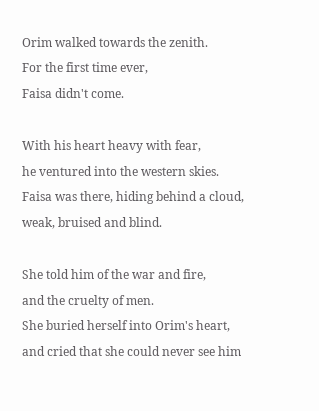Orim walked towards the zenith.
For the first time ever,
Faisa didn't come.

With his heart heavy with fear,
he ventured into the western skies.
Faisa was there, hiding behind a cloud,
weak, bruised and blind.

She told him of the war and fire,
and the cruelty of men.
She buried herself into Orim's heart,
and cried that she could never see him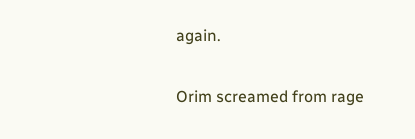again.

Orim screamed from rage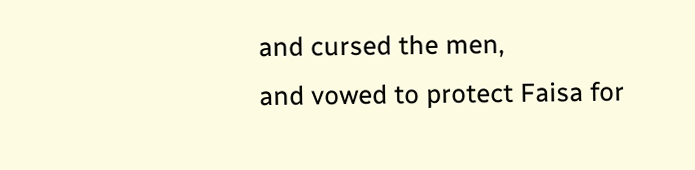and cursed the men,
and vowed to protect Faisa for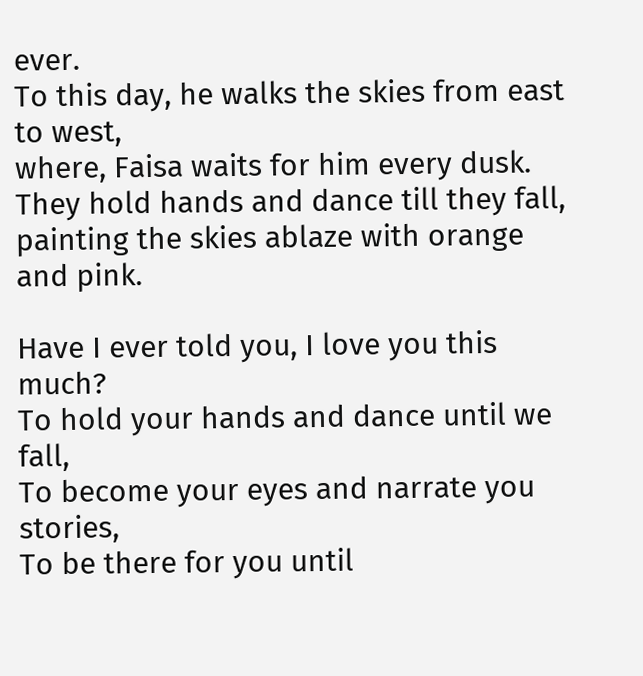ever.
To this day, he walks the skies from east to west,
where, Faisa waits for him every dusk.
They hold hands and dance till they fall,
painting the skies ablaze with orange and pink.

Have I ever told you, I love you this much?
To hold your hands and dance until we fall,
To become your eyes and narrate you stories,
To be there for you until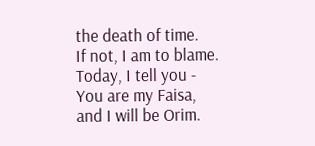the death of time.
If not, I am to blame. Today, I tell you -
You are my Faisa, and I will be Orim.